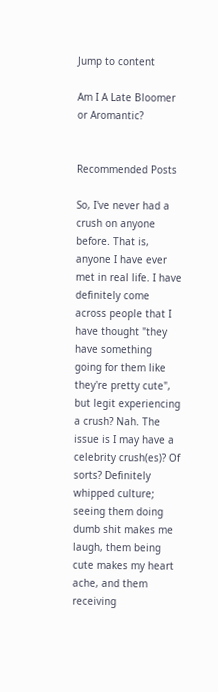Jump to content

Am I A Late Bloomer or Aromantic?


Recommended Posts

So, I've never had a crush on anyone before. That is, anyone I have ever met in real life. I have definitely come across people that I have thought "they have something going for them like they're pretty cute", but legit experiencing a crush? Nah. The issue is I may have a celebrity crush(es)? Of sorts? Definitely whipped culture; seeing them doing dumb shit makes me laugh, them being cute makes my heart ache, and them receiving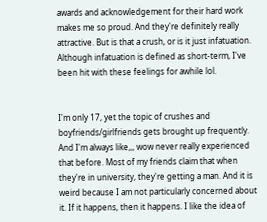awards and acknowledgement for their hard work makes me so proud. And they're definitely really attractive. But is that a crush, or is it just infatuation. Although infatuation is defined as short-term, I've been hit with these feelings for awhile lol.


I'm only 17, yet the topic of crushes and boyfriends/girlfriends gets brought up frequently. And I'm always like,,, wow never really experienced that before. Most of my friends claim that when they're in university, they're getting a man. And it is weird because I am not particularly concerned about it. If it happens, then it happens. I like the idea of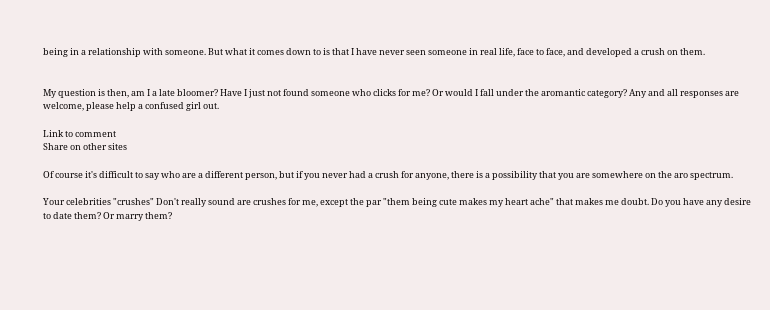being in a relationship with someone. But what it comes down to is that I have never seen someone in real life, face to face, and developed a crush on them.


My question is then, am I a late bloomer? Have I just not found someone who clicks for me? Or would I fall under the aromantic category? Any and all responses are welcome, please help a confused girl out.

Link to comment
Share on other sites

Of course it's difficult to say who are a different person, but if you never had a crush for anyone, there is a possibility that you are somewhere on the aro spectrum.

Your celebrities "crushes" Don't really sound are crushes for me, except the par "them being cute makes my heart ache" that makes me doubt. Do you have any desire to date them? Or marry them?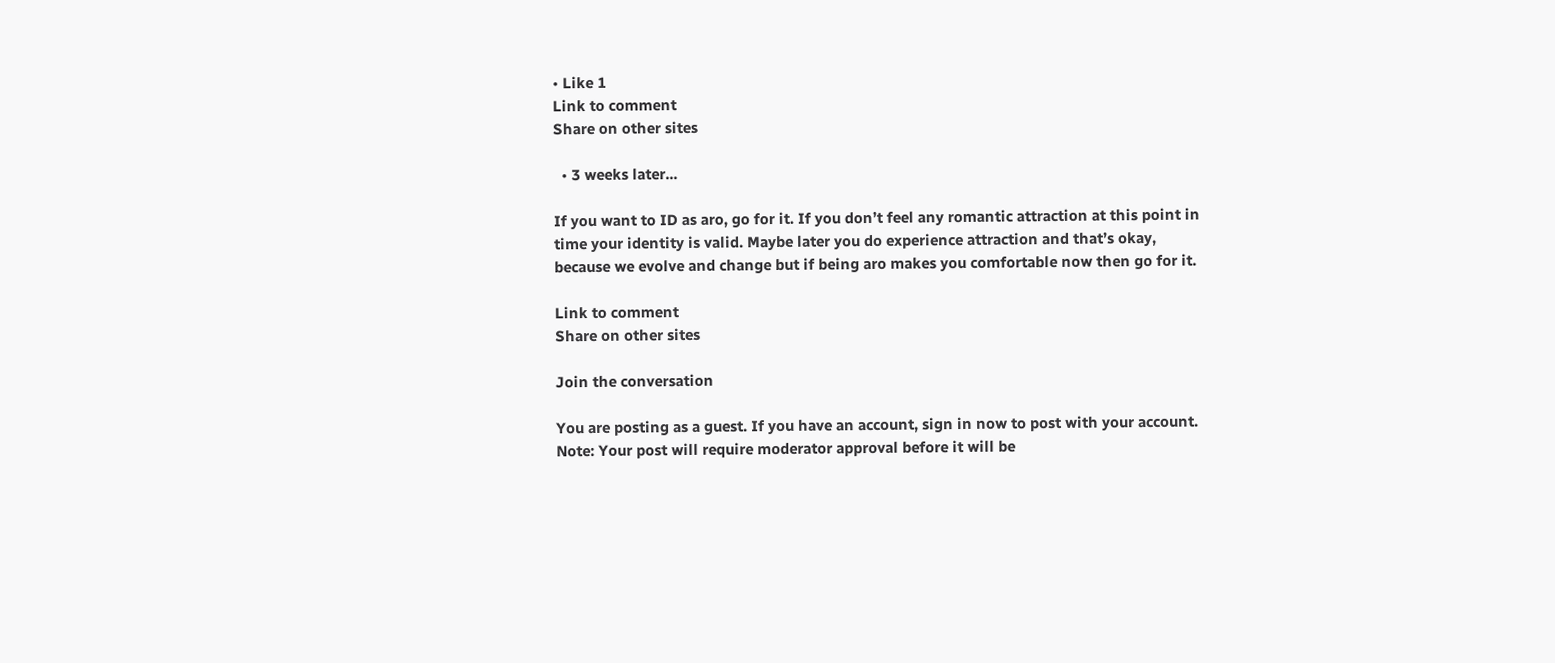• Like 1
Link to comment
Share on other sites

  • 3 weeks later...

If you want to ID as aro, go for it. If you don’t feel any romantic attraction at this point in time your identity is valid. Maybe later you do experience attraction and that’s okay, because we evolve and change but if being aro makes you comfortable now then go for it.

Link to comment
Share on other sites

Join the conversation

You are posting as a guest. If you have an account, sign in now to post with your account.
Note: Your post will require moderator approval before it will be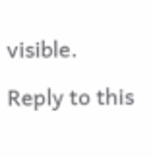visible.

Reply to this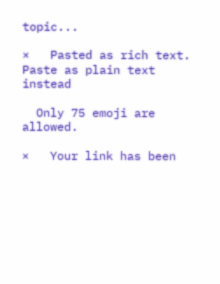topic...

×   Pasted as rich text.   Paste as plain text instead

  Only 75 emoji are allowed.

×   Your link has been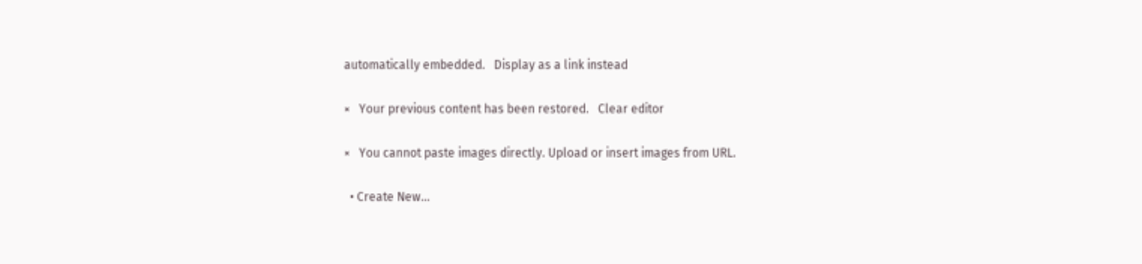automatically embedded.   Display as a link instead

×   Your previous content has been restored.   Clear editor

×   You cannot paste images directly. Upload or insert images from URL.

  • Create New...